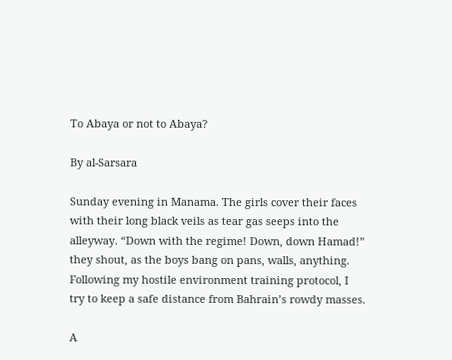To Abaya or not to Abaya?

By al-Sarsara

Sunday evening in Manama. The girls cover their faces with their long black veils as tear gas seeps into the alleyway. “Down with the regime! Down, down Hamad!” they shout, as the boys bang on pans, walls, anything. Following my hostile environment training protocol, I try to keep a safe distance from Bahrain’s rowdy masses.

A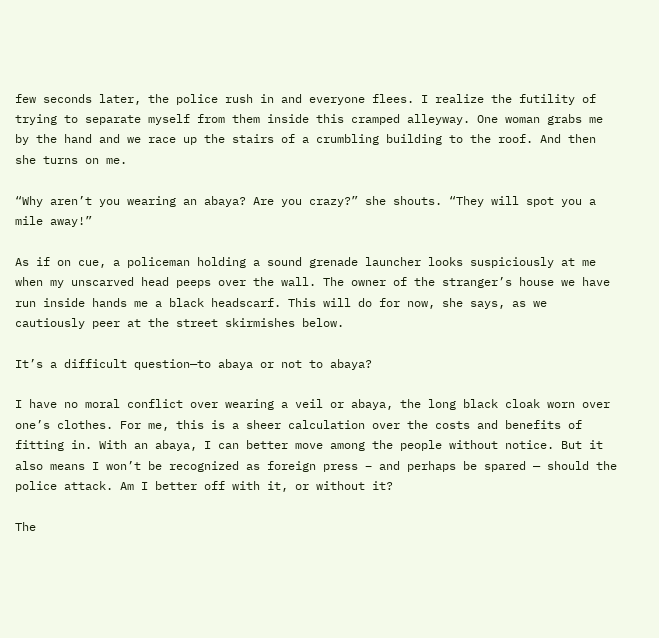few seconds later, the police rush in and everyone flees. I realize the futility of trying to separate myself from them inside this cramped alleyway. One woman grabs me by the hand and we race up the stairs of a crumbling building to the roof. And then she turns on me.

“Why aren’t you wearing an abaya? Are you crazy?” she shouts. “They will spot you a mile away!”

As if on cue, a policeman holding a sound grenade launcher looks suspiciously at me when my unscarved head peeps over the wall. The owner of the stranger’s house we have run inside hands me a black headscarf. This will do for now, she says, as we cautiously peer at the street skirmishes below.

It’s a difficult question—to abaya or not to abaya?

I have no moral conflict over wearing a veil or abaya, the long black cloak worn over one’s clothes. For me, this is a sheer calculation over the costs and benefits of fitting in. With an abaya, I can better move among the people without notice. But it also means I won’t be recognized as foreign press – and perhaps be spared — should the police attack. Am I better off with it, or without it?

The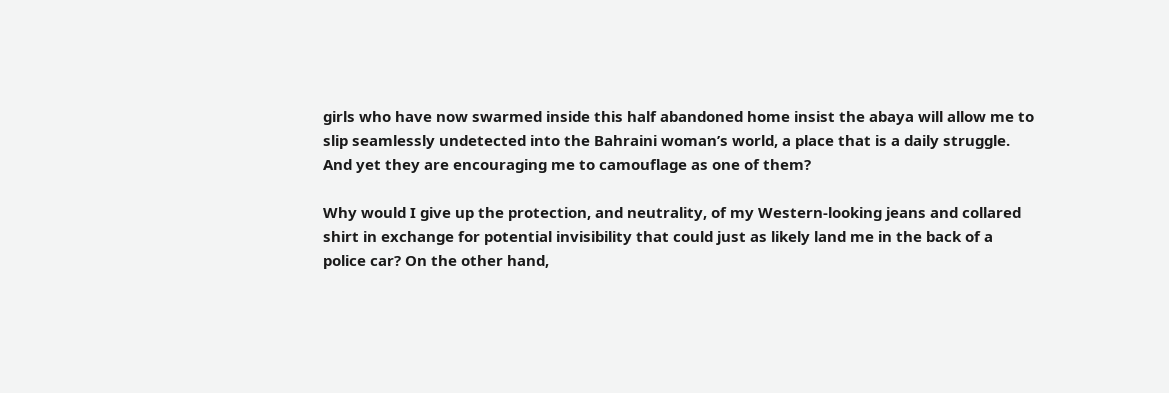girls who have now swarmed inside this half abandoned home insist the abaya will allow me to slip seamlessly undetected into the Bahraini woman’s world, a place that is a daily struggle. And yet they are encouraging me to camouflage as one of them?

Why would I give up the protection, and neutrality, of my Western-looking jeans and collared shirt in exchange for potential invisibility that could just as likely land me in the back of a police car? On the other hand,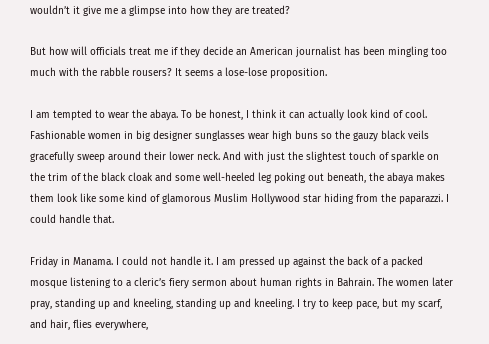wouldn’t it give me a glimpse into how they are treated?

But how will officials treat me if they decide an American journalist has been mingling too much with the rabble rousers? It seems a lose-lose proposition.

I am tempted to wear the abaya. To be honest, I think it can actually look kind of cool. Fashionable women in big designer sunglasses wear high buns so the gauzy black veils gracefully sweep around their lower neck. And with just the slightest touch of sparkle on the trim of the black cloak and some well-heeled leg poking out beneath, the abaya makes them look like some kind of glamorous Muslim Hollywood star hiding from the paparazzi. I could handle that.

Friday in Manama. I could not handle it. I am pressed up against the back of a packed mosque listening to a cleric’s fiery sermon about human rights in Bahrain. The women later pray, standing up and kneeling, standing up and kneeling. I try to keep pace, but my scarf, and hair, flies everywhere,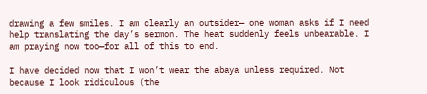drawing a few smiles. I am clearly an outsider— one woman asks if I need help translating the day’s sermon. The heat suddenly feels unbearable. I am praying now too—for all of this to end.

I have decided now that I won’t wear the abaya unless required. Not because I look ridiculous (the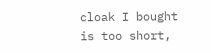cloak I bought is too short,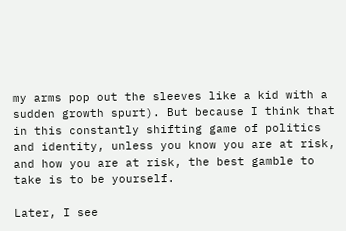my arms pop out the sleeves like a kid with a sudden growth spurt). But because I think that in this constantly shifting game of politics and identity, unless you know you are at risk, and how you are at risk, the best gamble to take is to be yourself.

Later, I see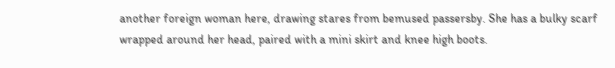another foreign woman here, drawing stares from bemused passersby. She has a bulky scarf wrapped around her head, paired with a mini skirt and knee high boots.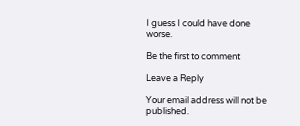I guess I could have done worse.

Be the first to comment

Leave a Reply

Your email address will not be published.